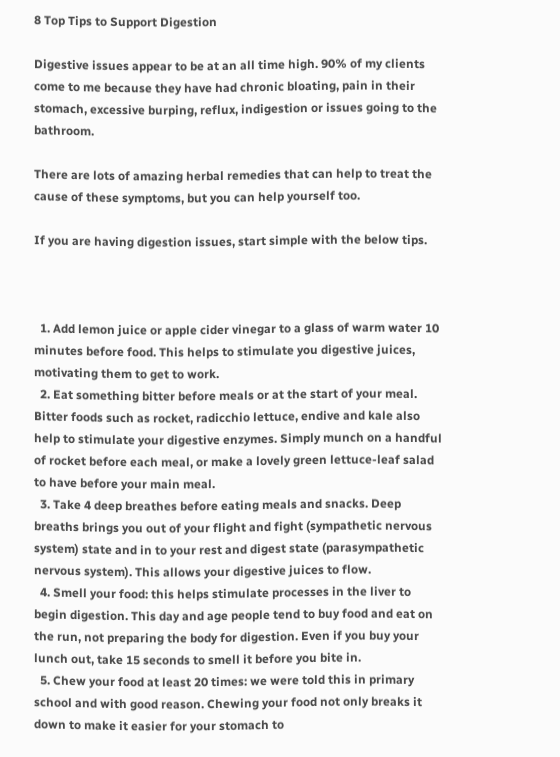8 Top Tips to Support Digestion

Digestive issues appear to be at an all time high. 90% of my clients come to me because they have had chronic bloating, pain in their stomach, excessive burping, reflux, indigestion or issues going to the bathroom.

There are lots of amazing herbal remedies that can help to treat the cause of these symptoms, but you can help yourself too.

If you are having digestion issues, start simple with the below tips.



  1. Add lemon juice or apple cider vinegar to a glass of warm water 10 minutes before food. This helps to stimulate you digestive juices, motivating them to get to work.
  2. Eat something bitter before meals or at the start of your meal. Bitter foods such as rocket, radicchio lettuce, endive and kale also help to stimulate your digestive enzymes. Simply munch on a handful of rocket before each meal, or make a lovely green lettuce-leaf salad to have before your main meal.
  3. Take 4 deep breathes before eating meals and snacks. Deep breaths brings you out of your flight and fight (sympathetic nervous system) state and in to your rest and digest state (parasympathetic nervous system). This allows your digestive juices to flow.
  4. Smell your food: this helps stimulate processes in the liver to begin digestion. This day and age people tend to buy food and eat on the run, not preparing the body for digestion. Even if you buy your lunch out, take 15 seconds to smell it before you bite in.
  5. Chew your food at least 20 times: we were told this in primary school and with good reason. Chewing your food not only breaks it down to make it easier for your stomach to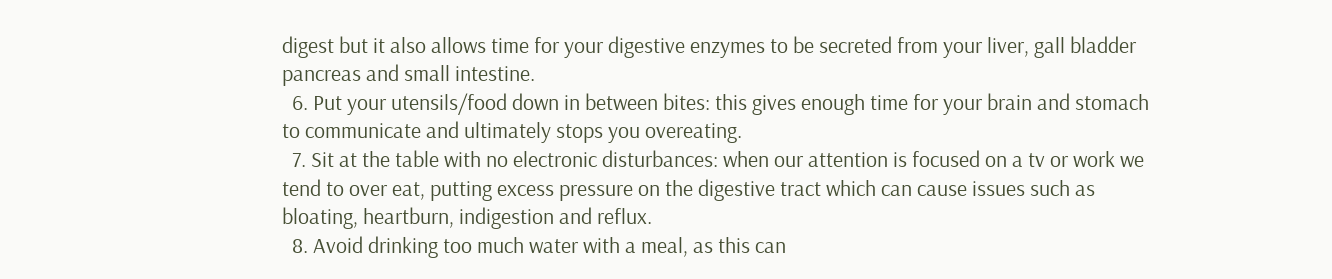digest but it also allows time for your digestive enzymes to be secreted from your liver, gall bladder pancreas and small intestine.
  6. Put your utensils/food down in between bites: this gives enough time for your brain and stomach to communicate and ultimately stops you overeating.
  7. Sit at the table with no electronic disturbances: when our attention is focused on a tv or work we tend to over eat, putting excess pressure on the digestive tract which can cause issues such as bloating, heartburn, indigestion and reflux.
  8. Avoid drinking too much water with a meal, as this can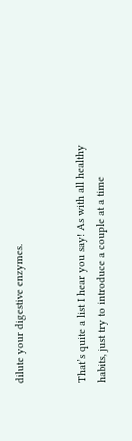dilute your digestive enzymes.


That’s quite a list I hear you say! As with all healthy habits, just try to introduce a couple at a time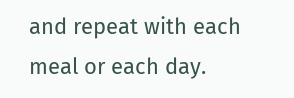and repeat with each meal or each day.